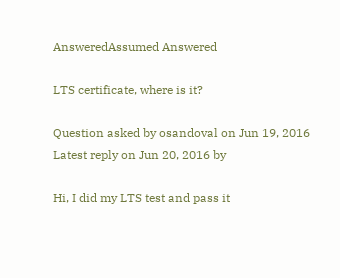AnsweredAssumed Answered

LTS certificate, where is it?

Question asked by osandoval on Jun 19, 2016
Latest reply on Jun 20, 2016 by

Hi, I did my LTS test and pass it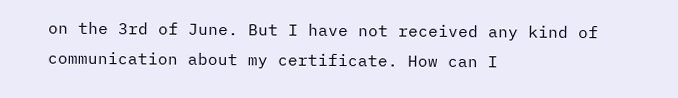on the 3rd of June. But I have not received any kind of communication about my certificate. How can I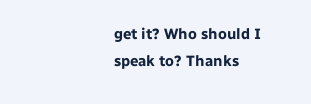get it? Who should I speak to? Thanks